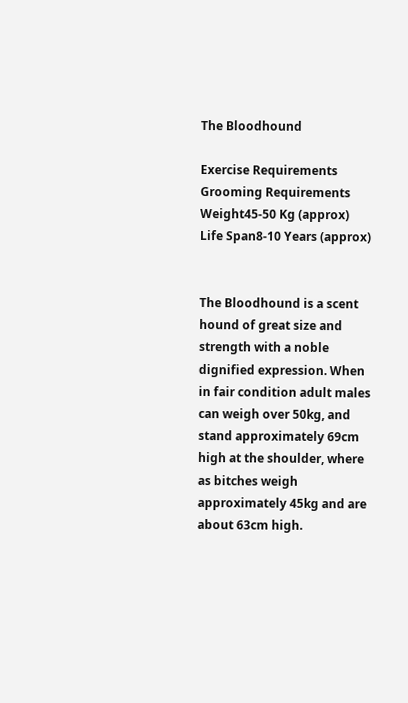The Bloodhound

Exercise Requirements
Grooming Requirements
Weight45-50 Kg (approx)
Life Span8-10 Years (approx)


The Bloodhound is a scent hound of great size and strength with a noble dignified expression. When in fair condition adult males can weigh over 50kg, and stand approximately 69cm high at the shoulder, where as bitches weigh approximately 45kg and are about 63cm high.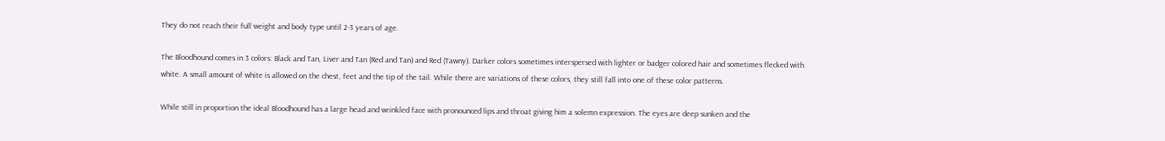They do not reach their full weight and body type until 2-3 years of age.

The Bloodhound comes in 3 colors: Black and Tan, Liver and Tan (Red and Tan) and Red (Tawny). Darker colors sometimes interspersed with lighter or badger colored hair and sometimes flecked with white. A small amount of white is allowed on the chest, feet and the tip of the tail. While there are variations of these colors, they still fall into one of these color patterns.

While still in proportion the ideal Bloodhound has a large head and wrinkled face with pronounced lips and throat giving him a solemn expression. The eyes are deep sunken and the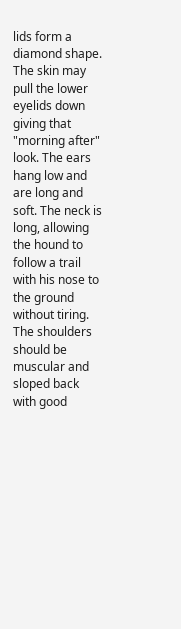lids form a diamond shape. The skin may pull the lower eyelids down giving that "morning after" look. The ears hang low and are long and soft. The neck is long, allowing the hound to follow a trail with his nose to the ground without tiring. The shoulders should be muscular and sloped back with good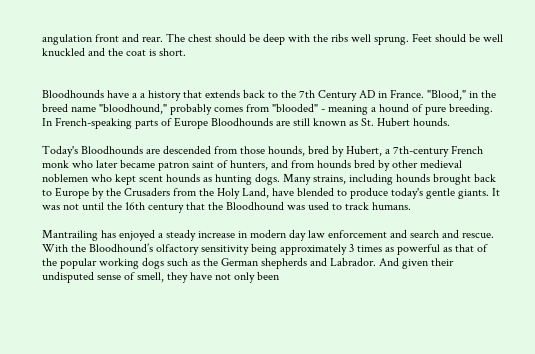angulation front and rear. The chest should be deep with the ribs well sprung. Feet should be well knuckled and the coat is short.


Bloodhounds have a a history that extends back to the 7th Century AD in France. "Blood," in the breed name "bloodhound," probably comes from "blooded" - meaning a hound of pure breeding. In French-speaking parts of Europe Bloodhounds are still known as St. Hubert hounds.

Today's Bloodhounds are descended from those hounds, bred by Hubert, a 7th-century French monk who later became patron saint of hunters, and from hounds bred by other medieval noblemen who kept scent hounds as hunting dogs. Many strains, including hounds brought back to Europe by the Crusaders from the Holy Land, have blended to produce today's gentle giants. It was not until the 16th century that the Bloodhound was used to track humans.

Mantrailing has enjoyed a steady increase in modern day law enforcement and search and rescue. With the Bloodhound’s olfactory sensitivity being approximately 3 times as powerful as that of the popular working dogs such as the German shepherds and Labrador. And given their undisputed sense of smell, they have not only been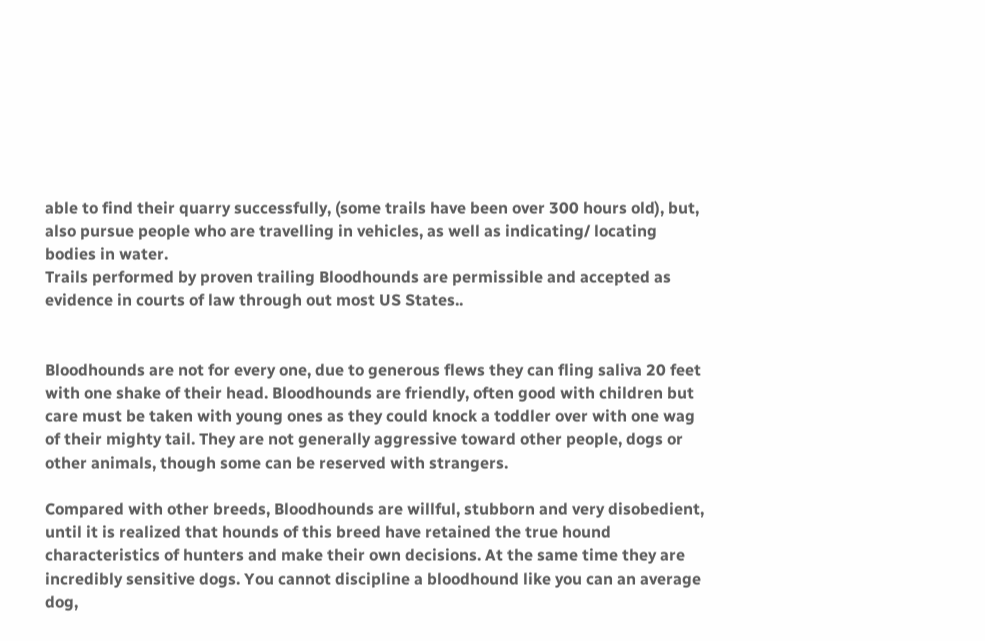able to find their quarry successfully, (some trails have been over 300 hours old), but, also pursue people who are travelling in vehicles, as well as indicating/ locating bodies in water.
Trails performed by proven trailing Bloodhounds are permissible and accepted as evidence in courts of law through out most US States..


Bloodhounds are not for every one, due to generous flews they can fling saliva 20 feet with one shake of their head. Bloodhounds are friendly, often good with children but care must be taken with young ones as they could knock a toddler over with one wag of their mighty tail. They are not generally aggressive toward other people, dogs or other animals, though some can be reserved with strangers.

Compared with other breeds, Bloodhounds are willful, stubborn and very disobedient, until it is realized that hounds of this breed have retained the true hound characteristics of hunters and make their own decisions. At the same time they are incredibly sensitive dogs. You cannot discipline a bloodhound like you can an average dog,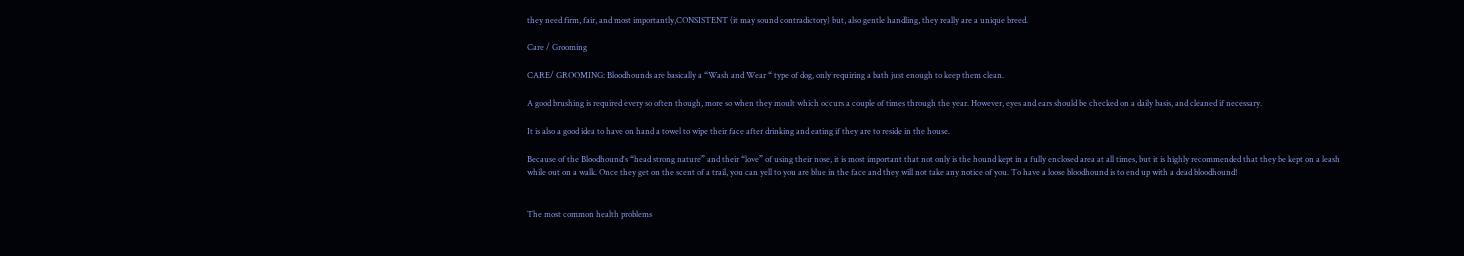they need firm, fair, and most importantly,CONSISTENT (it may sound contradictory) but, also gentle handling, they really are a unique breed.

Care / Grooming

CARE/ GROOMING: Bloodhounds are basically a “Wash and Wear “ type of dog, only requiring a bath just enough to keep them clean.

A good brushing is required every so often though, more so when they moult which occurs a couple of times through the year. However, eyes and ears should be checked on a daily basis, and cleaned if necessary.

It is also a good idea to have on hand a towel to wipe their face after drinking and eating if they are to reside in the house.

Because of the Bloodhound's “head strong nature” and their “love” of using their nose, it is most important that not only is the hound kept in a fully enclosed area at all times, but it is highly recommended that they be kept on a leash while out on a walk. Once they get on the scent of a trail, you can yell to you are blue in the face and they will not take any notice of you. To have a loose bloodhound is to end up with a dead bloodhound!


The most common health problems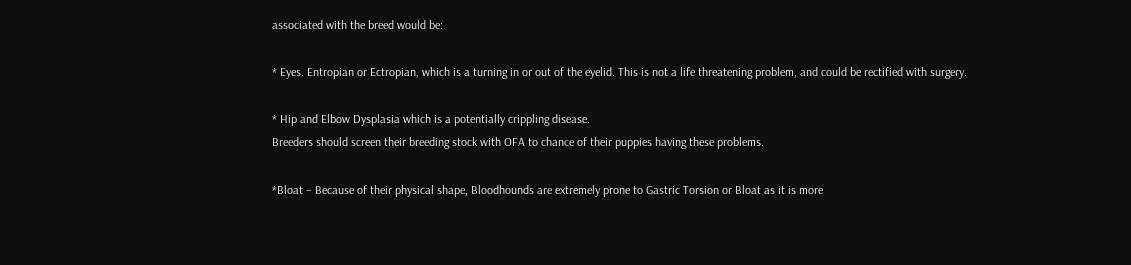associated with the breed would be:

* Eyes. Entropian or Ectropian, which is a turning in or out of the eyelid. This is not a life threatening problem, and could be rectified with surgery.

* Hip and Elbow Dysplasia which is a potentially crippling disease.
Breeders should screen their breeding stock with OFA to chance of their puppies having these problems.

*Bloat – Because of their physical shape, Bloodhounds are extremely prone to Gastric Torsion or Bloat as it is more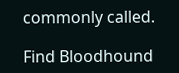commonly called.

Find Bloodhound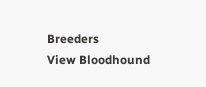Breeders
View Bloodhound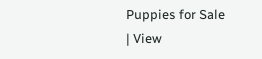Puppies for Sale | View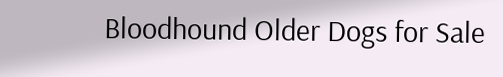Bloodhound Older Dogs for Sale